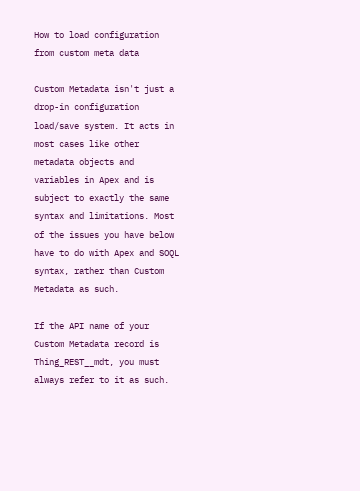How to load configuration from custom meta data

Custom Metadata isn't just a drop-in configuration load/save system. It acts in most cases like other metadata objects and variables in Apex and is subject to exactly the same syntax and limitations. Most of the issues you have below have to do with Apex and SOQL syntax, rather than Custom Metadata as such.

If the API name of your Custom Metadata record is Thing_REST__mdt, you must always refer to it as such.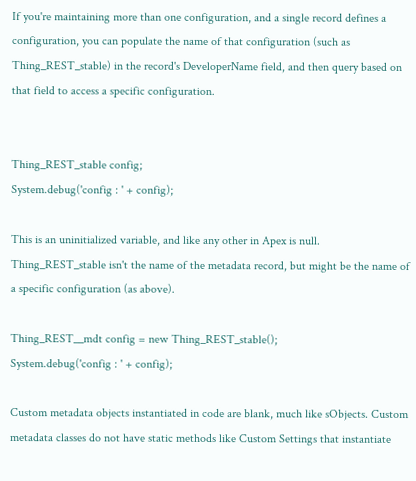If you're maintaining more than one configuration, and a single record defines a configuration, you can populate the name of that configuration (such as Thing_REST_stable) in the record's DeveloperName field, and then query based on that field to access a specific configuration.


Thing_REST_stable config;
System.debug('config : ' + config);

This is an uninitialized variable, and like any other in Apex is null. Thing_REST_stable isn't the name of the metadata record, but might be the name of a specific configuration (as above).

Thing_REST__mdt config = new Thing_REST_stable();
System.debug('config : ' + config);

Custom metadata objects instantiated in code are blank, much like sObjects. Custom metadata classes do not have static methods like Custom Settings that instantiate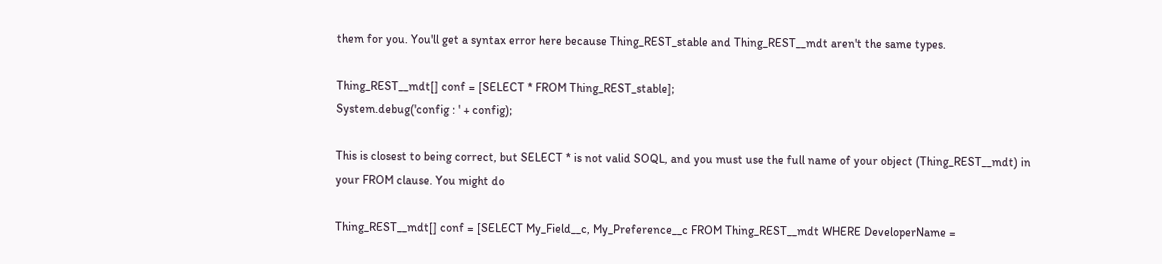them for you. You'll get a syntax error here because Thing_REST_stable and Thing_REST__mdt aren't the same types.

Thing_REST__mdt[] conf = [SELECT * FROM Thing_REST_stable];
System.debug('config : ' + config);

This is closest to being correct, but SELECT * is not valid SOQL, and you must use the full name of your object (Thing_REST__mdt) in your FROM clause. You might do

Thing_REST__mdt[] conf = [SELECT My_Field__c, My_Preference__c FROM Thing_REST__mdt WHERE DeveloperName =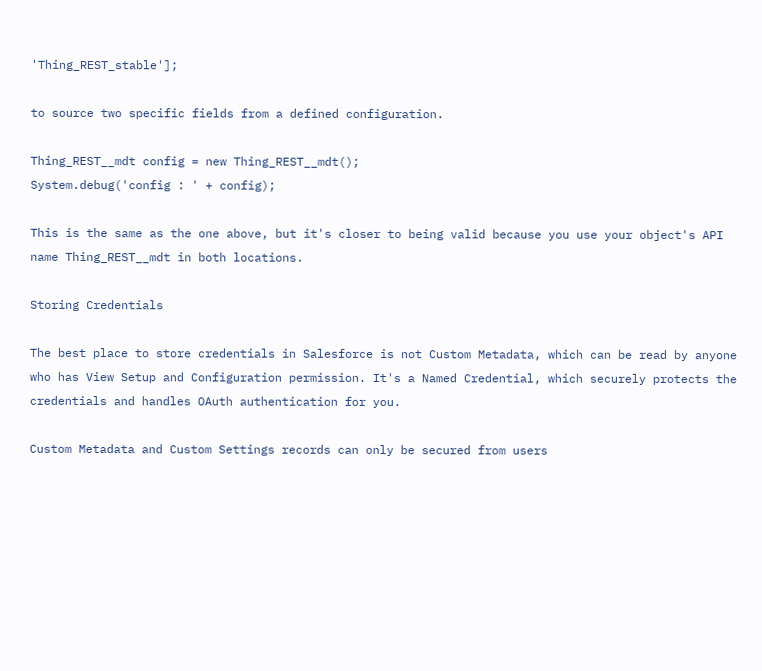'Thing_REST_stable'];

to source two specific fields from a defined configuration.

Thing_REST__mdt config = new Thing_REST__mdt();
System.debug('config : ' + config);

This is the same as the one above, but it's closer to being valid because you use your object's API name Thing_REST__mdt in both locations.

Storing Credentials

The best place to store credentials in Salesforce is not Custom Metadata, which can be read by anyone who has View Setup and Configuration permission. It's a Named Credential, which securely protects the credentials and handles OAuth authentication for you.

Custom Metadata and Custom Settings records can only be secured from users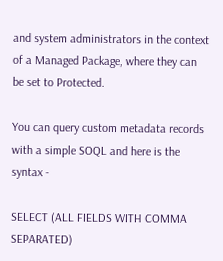and system administrators in the context of a Managed Package, where they can be set to Protected.

You can query custom metadata records with a simple SOQL and here is the syntax -

SELECT (ALL FIELDS WITH COMMA SEPARATED)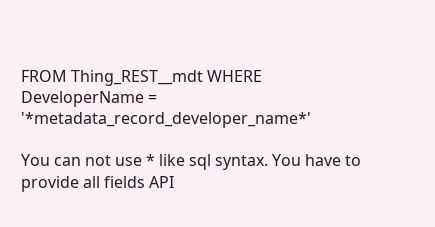FROM Thing_REST__mdt WHERE DeveloperName = '*metadata_record_developer_name*'

You can not use * like sql syntax. You have to provide all fields API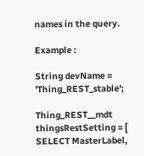names in the query.

Example :

String devName = 'Thing_REST_stable';

Thing_REST__mdt  thingsRestSetting = [ SELECT MasterLabel,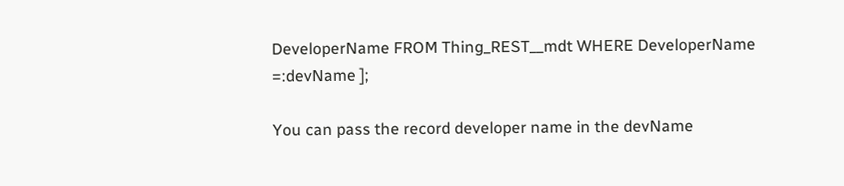DeveloperName FROM Thing_REST__mdt WHERE DeveloperName =:devName ];

You can pass the record developer name in the devName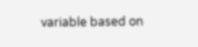variable based on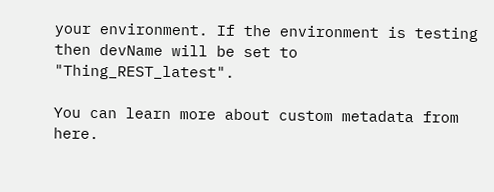your environment. If the environment is testing then devName will be set to "Thing_REST_latest".

You can learn more about custom metadata from here.